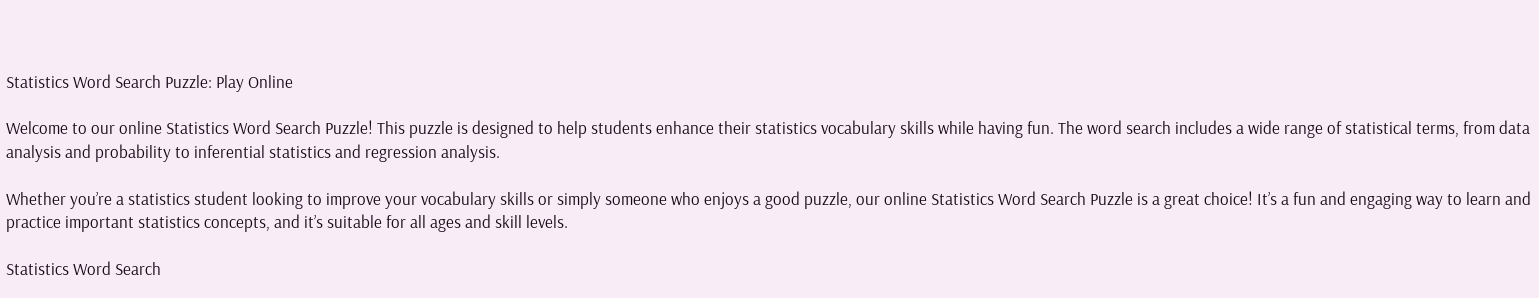Statistics Word Search Puzzle: Play Online

Welcome to our online Statistics Word Search Puzzle! This puzzle is designed to help students enhance their statistics vocabulary skills while having fun. The word search includes a wide range of statistical terms, from data analysis and probability to inferential statistics and regression analysis.

Whether you’re a statistics student looking to improve your vocabulary skills or simply someone who enjoys a good puzzle, our online Statistics Word Search Puzzle is a great choice! It’s a fun and engaging way to learn and practice important statistics concepts, and it’s suitable for all ages and skill levels.

Statistics Word Search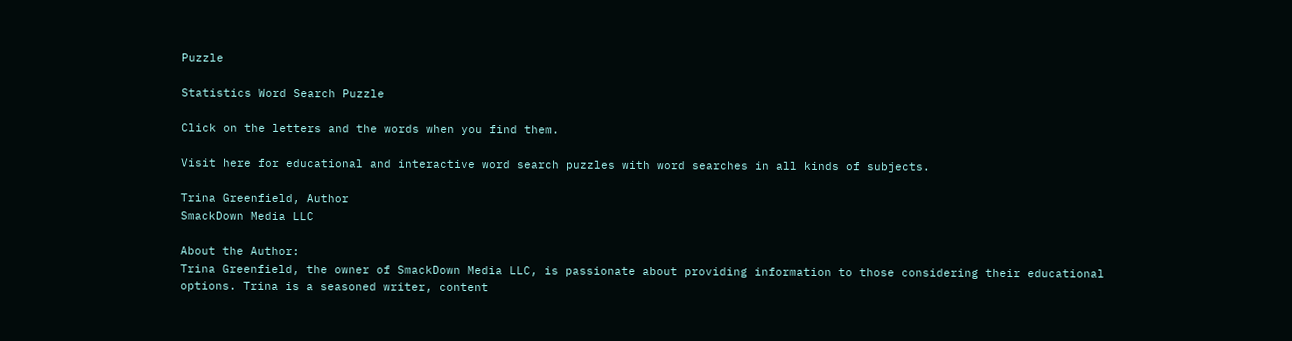Puzzle

Statistics Word Search Puzzle

Click on the letters and the words when you find them.

Visit here for educational and interactive word search puzzles with word searches in all kinds of subjects.

Trina Greenfield, Author
SmackDown Media LLC

About the Author:
Trina Greenfield, the owner of SmackDown Media LLC, is passionate about providing information to those considering their educational options. Trina is a seasoned writer, content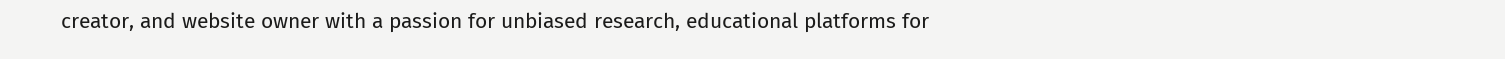creator, and website owner with a passion for unbiased research, educational platforms for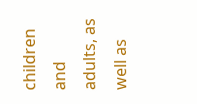children and adults, as well as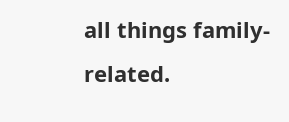all things family-related.